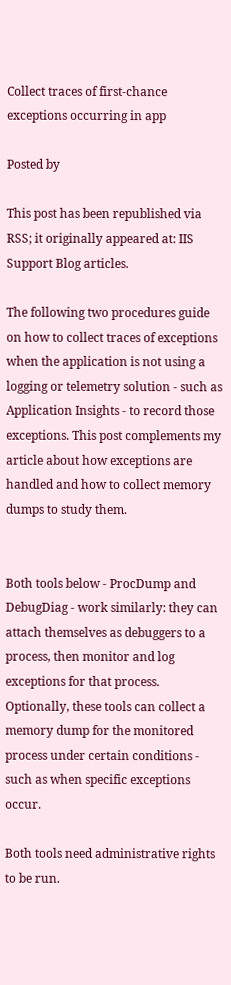Collect traces of first-chance exceptions occurring in app

Posted by

This post has been republished via RSS; it originally appeared at: IIS Support Blog articles.

The following two procedures guide on how to collect traces of exceptions when the application is not using a logging or telemetry solution - such as Application Insights - to record those exceptions. This post complements my article about how exceptions are handled and how to collect memory dumps to study them.


Both tools below - ProcDump and DebugDiag - work similarly: they can attach themselves as debuggers to a process, then monitor and log exceptions for that process. Optionally, these tools can collect a memory dump for the monitored process under certain conditions - such as when specific exceptions occur.

Both tools need administrative rights to be run.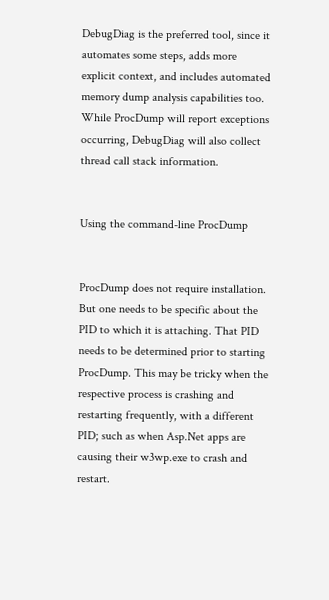DebugDiag is the preferred tool, since it automates some steps, adds more explicit context, and includes automated memory dump analysis capabilities too. While ProcDump will report exceptions occurring, DebugDiag will also collect thread call stack information.


Using the command-line ProcDump


ProcDump does not require installation. But one needs to be specific about the PID to which it is attaching. That PID needs to be determined prior to starting ProcDump. This may be tricky when the respective process is crashing and restarting frequently, with a different PID; such as when Asp.Net apps are causing their w3wp.exe to crash and restart.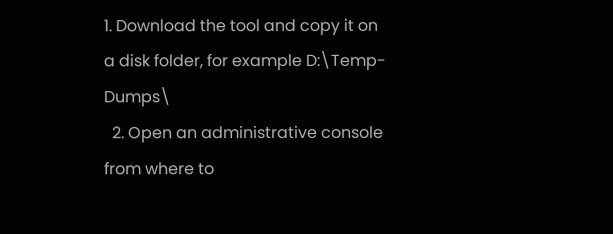1. Download the tool and copy it on a disk folder, for example D:\Temp-Dumps\
  2. Open an administrative console from where to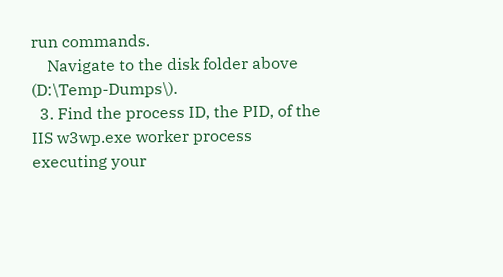run commands.
    Navigate to the disk folder above (D:\Temp-Dumps\).
  3. Find the process ID, the PID, of the IIS w3wp.exe worker process executing your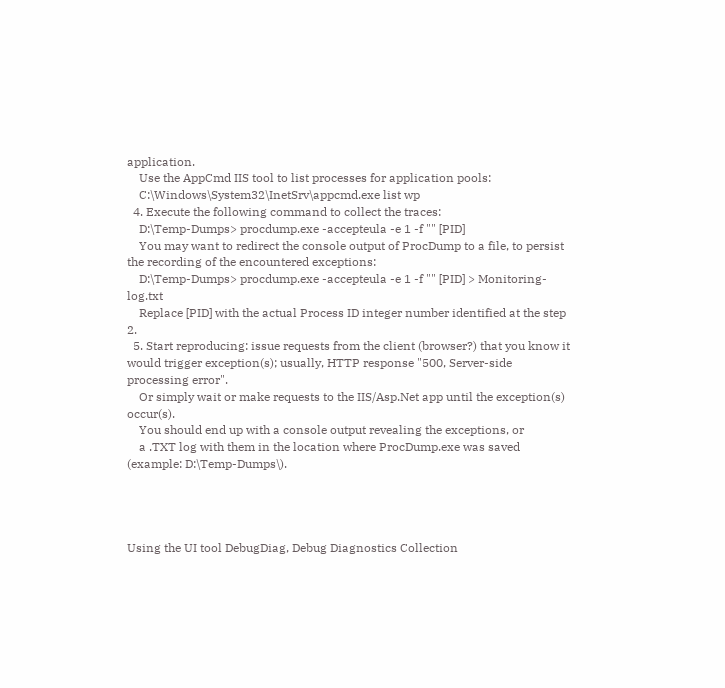application.
    Use the AppCmd IIS tool to list processes for application pools:
    C:\Windows\System32\InetSrv\appcmd.exe list wp
  4. Execute the following command to collect the traces:
    D:\Temp-Dumps> procdump.exe -accepteula -e 1 -f "" [PID]
    You may want to redirect the console output of ProcDump to a file, to persist the recording of the encountered exceptions:
    D:\Temp-Dumps> procdump.exe -accepteula -e 1 -f "" [PID] > Monitoring-log.txt
    Replace [PID] with the actual Process ID integer number identified at the step 2.
  5. Start reproducing: issue requests from the client (browser?) that you know it would trigger exception(s); usually, HTTP response "500, Server-side processing error".
    Or simply wait or make requests to the IIS/Asp.Net app until the exception(s) occur(s).
    You should end up with a console output revealing the exceptions, or
    a .TXT log with them in the location where ProcDump.exe was saved (example: D:\Temp-Dumps\).




Using the UI tool DebugDiag, Debug Diagnostics Collection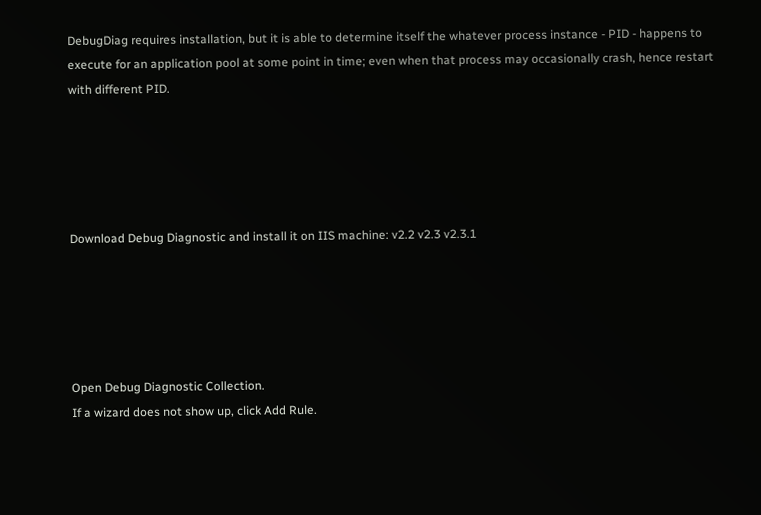DebugDiag requires installation, but it is able to determine itself the whatever process instance - PID - happens to execute for an application pool at some point in time; even when that process may occasionally crash, hence restart with different PID.





Download Debug Diagnostic and install it on IIS machine: v2.2 v2.3 v2.3.1





Open Debug Diagnostic Collection.
If a wizard does not show up, click Add Rule.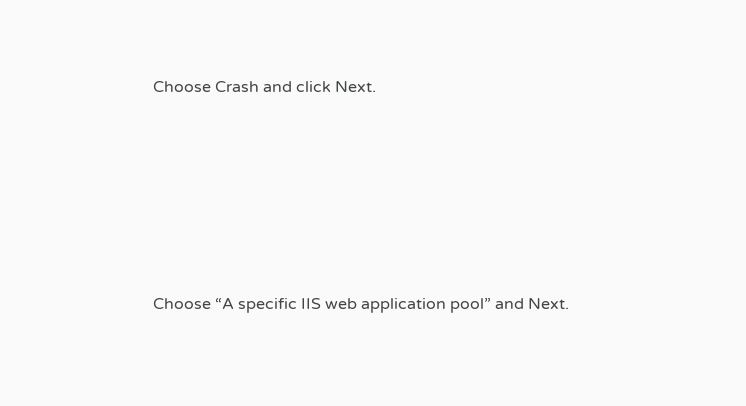Choose Crash and click Next.







Choose “A specific IIS web application pool” and Next.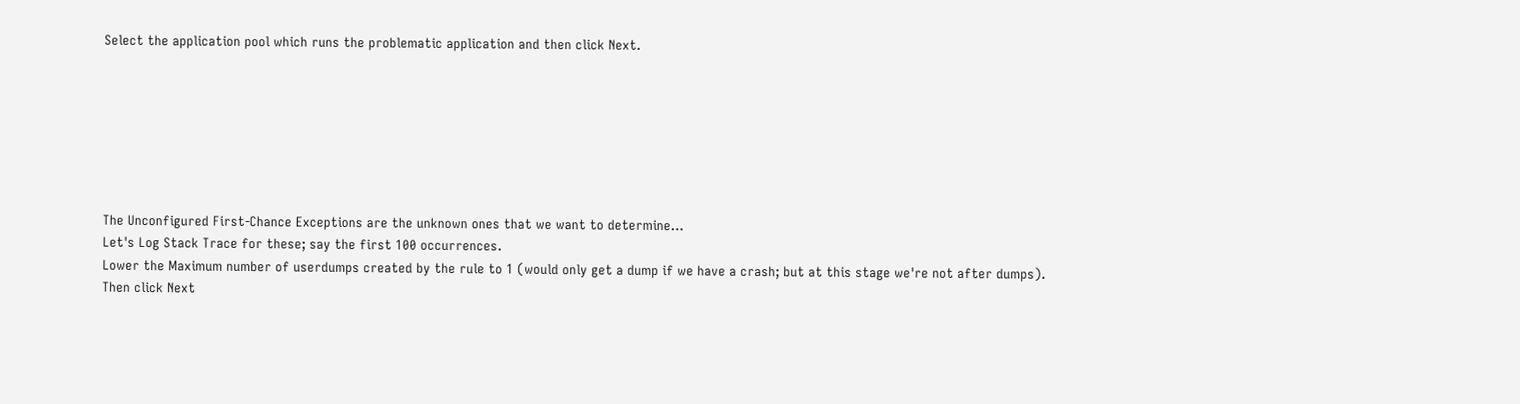Select the application pool which runs the problematic application and then click Next.







The Unconfigured First-Chance Exceptions are the unknown ones that we want to determine…
Let's Log Stack Trace for these; say the first 100 occurrences.
Lower the Maximum number of userdumps created by the rule to 1 (would only get a dump if we have a crash; but at this stage we're not after dumps).
Then click Next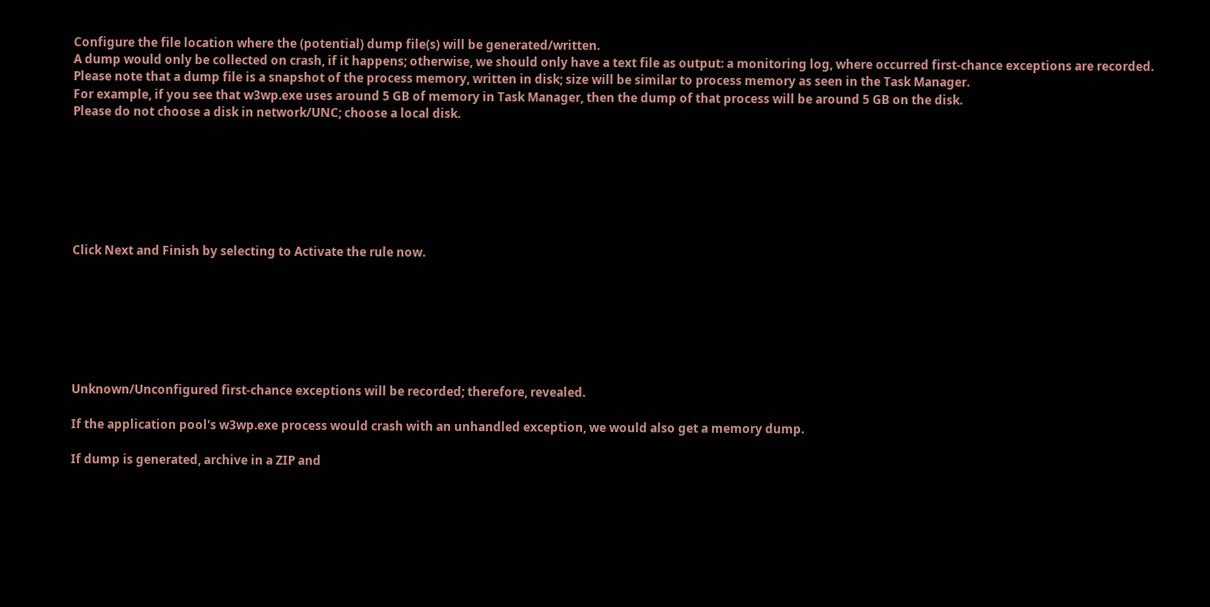Configure the file location where the (potential) dump file(s) will be generated/written.
A dump would only be collected on crash, if it happens; otherwise, we should only have a text file as output: a monitoring log, where occurred first-chance exceptions are recorded.
Please note that a dump file is a snapshot of the process memory, written in disk; size will be similar to process memory as seen in the Task Manager.
For example, if you see that w3wp.exe uses around 5 GB of memory in Task Manager, then the dump of that process will be around 5 GB on the disk.
Please do not choose a disk in network/UNC; choose a local disk.







Click Next and Finish by selecting to Activate the rule now.







Unknown/Unconfigured first-chance exceptions will be recorded; therefore, revealed.

If the application pool's w3wp.exe process would crash with an unhandled exception, we would also get a memory dump.

If dump is generated, archive in a ZIP and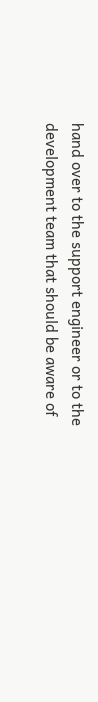hand over to the support engineer or to the development team that should be aware of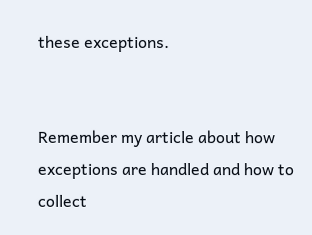these exceptions.


Remember my article about how exceptions are handled and how to collect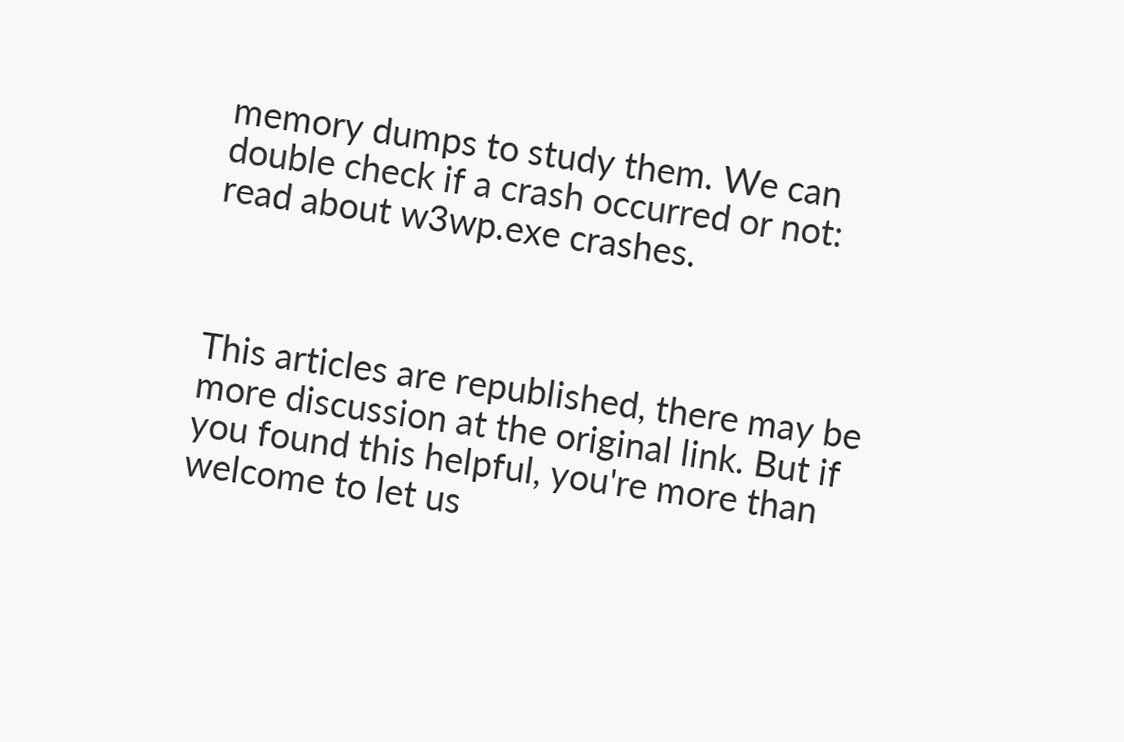memory dumps to study them. We can double check if a crash occurred or not: read about w3wp.exe crashes.



This articles are republished, there may be more discussion at the original link. But if you found this helpful, you're more than welcome to let us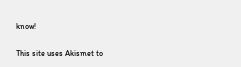know!

This site uses Akismet to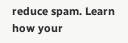reduce spam. Learn how your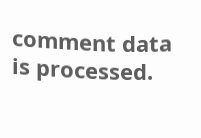comment data is processed.